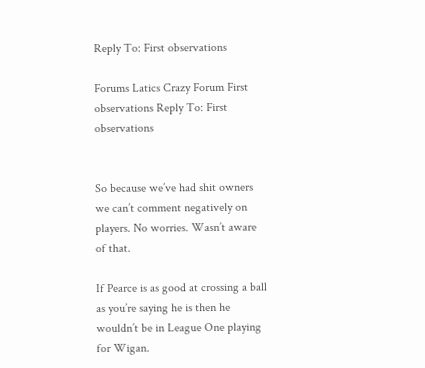Reply To: First observations

Forums Latics Crazy Forum First observations Reply To: First observations


So because we’ve had shit owners we can’t comment negatively on players. No worries. Wasn’t aware of that.

If Pearce is as good at crossing a ball as you’re saying he is then he wouldn’t be in League One playing for Wigan.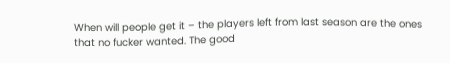When will people get it – the players left from last season are the ones that no fucker wanted. The good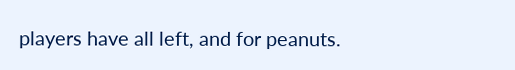players have all left, and for peanuts.